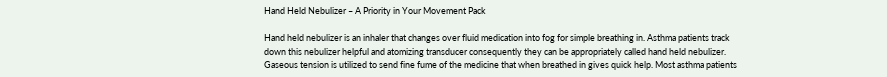Hand Held Nebulizer – A Priority in Your Movement Pack

Hand held nebulizer is an inhaler that changes over fluid medication into fog for simple breathing in. Asthma patients track down this nebulizer helpful and atomizing transducer consequently they can be appropriately called hand held nebulizer. Gaseous tension is utilized to send fine fume of the medicine that when breathed in gives quick help. Most asthma patients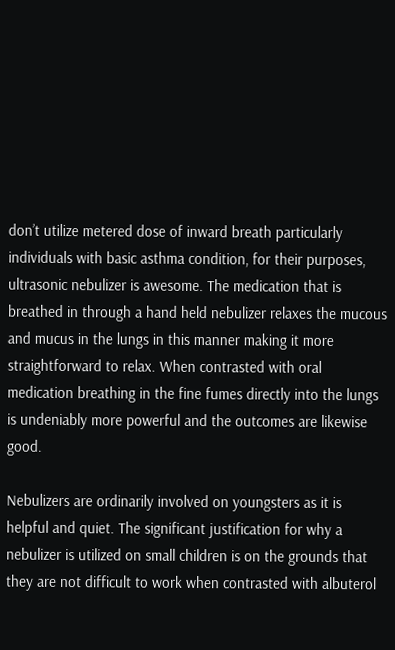don’t utilize metered dose of inward breath particularly individuals with basic asthma condition, for their purposes, ultrasonic nebulizer is awesome. The medication that is breathed in through a hand held nebulizer relaxes the mucous and mucus in the lungs in this manner making it more straightforward to relax. When contrasted with oral medication breathing in the fine fumes directly into the lungs is undeniably more powerful and the outcomes are likewise good.

Nebulizers are ordinarily involved on youngsters as it is helpful and quiet. The significant justification for why a nebulizer is utilized on small children is on the grounds that they are not difficult to work when contrasted with albuterol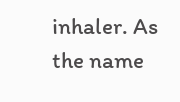inhaler. As the name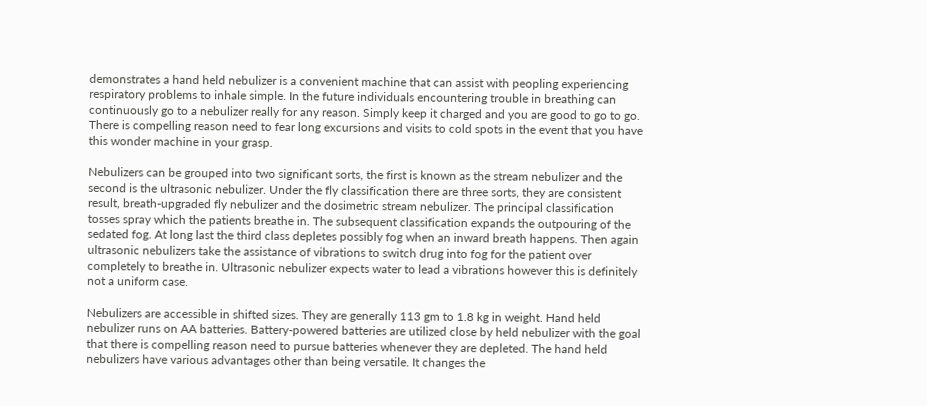demonstrates a hand held nebulizer is a convenient machine that can assist with peopling experiencing respiratory problems to inhale simple. In the future individuals encountering trouble in breathing can continuously go to a nebulizer really for any reason. Simply keep it charged and you are good to go to go. There is compelling reason need to fear long excursions and visits to cold spots in the event that you have this wonder machine in your grasp.

Nebulizers can be grouped into two significant sorts, the first is known as the stream nebulizer and the second is the ultrasonic nebulizer. Under the fly classification there are three sorts, they are consistent result, breath-upgraded fly nebulizer and the dosimetric stream nebulizer. The principal classification tosses spray which the patients breathe in. The subsequent classification expands the outpouring of the sedated fog. At long last the third class depletes possibly fog when an inward breath happens. Then again ultrasonic nebulizers take the assistance of vibrations to switch drug into fog for the patient over completely to breathe in. Ultrasonic nebulizer expects water to lead a vibrations however this is definitely not a uniform case.

Nebulizers are accessible in shifted sizes. They are generally 113 gm to 1.8 kg in weight. Hand held nebulizer runs on AA batteries. Battery-powered batteries are utilized close by held nebulizer with the goal that there is compelling reason need to pursue batteries whenever they are depleted. The hand held nebulizers have various advantages other than being versatile. It changes the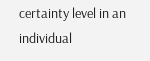certainty level in an individual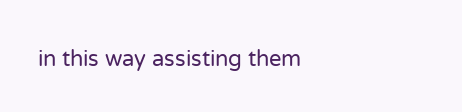in this way assisting them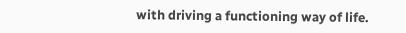with driving a functioning way of life.